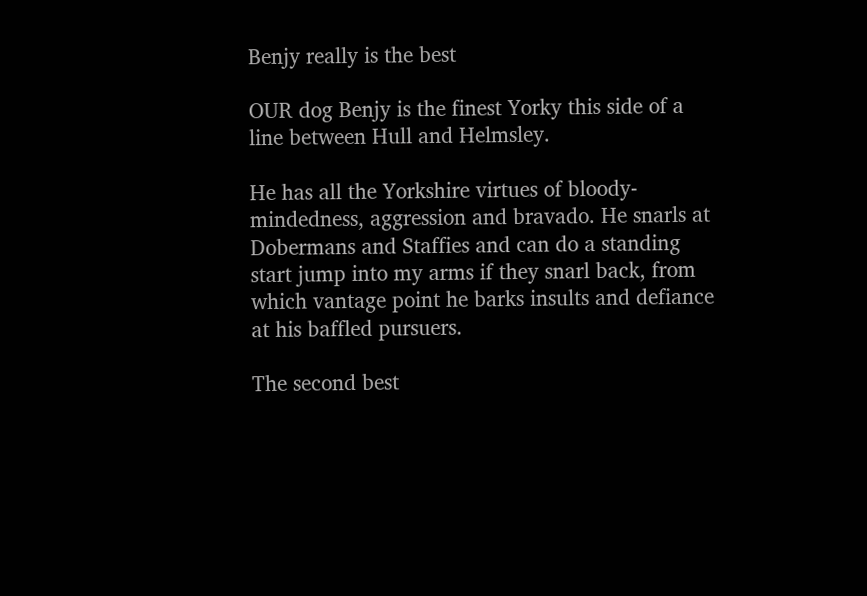Benjy really is the best

OUR dog Benjy is the finest Yorky this side of a line between Hull and Helmsley.

He has all the Yorkshire virtues of bloody-mindedness, aggression and bravado. He snarls at Dobermans and Staffies and can do a standing start jump into my arms if they snarl back, from which vantage point he barks insults and defiance at his baffled pursuers.

The second best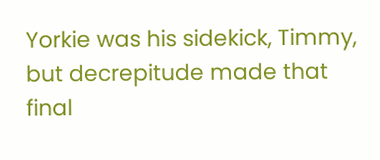Yorkie was his sidekick, Timmy, but decrepitude made that final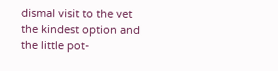dismal visit to the vet the kindest option and the little pot-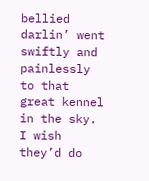bellied darlin’ went swiftly and painlessly to that great kennel in the sky. I wish they’d do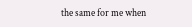the same for me when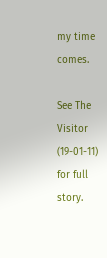my time comes.

See The Visitor (19-01-11) for full story.